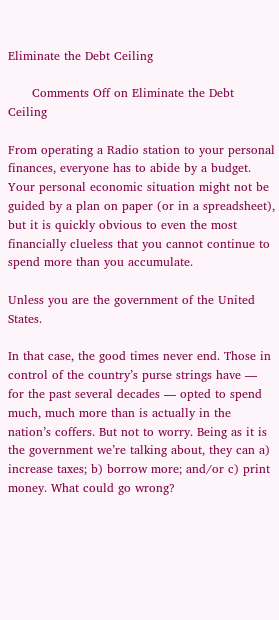Eliminate the Debt Ceiling

      Comments Off on Eliminate the Debt Ceiling

From operating a Radio station to your personal finances, everyone has to abide by a budget. Your personal economic situation might not be guided by a plan on paper (or in a spreadsheet), but it is quickly obvious to even the most financially clueless that you cannot continue to spend more than you accumulate.

Unless you are the government of the United States.

In that case, the good times never end. Those in control of the country’s purse strings have — for the past several decades — opted to spend much, much more than is actually in the nation’s coffers. But not to worry. Being as it is the government we’re talking about, they can a) increase taxes; b) borrow more; and/or c) print money. What could go wrong?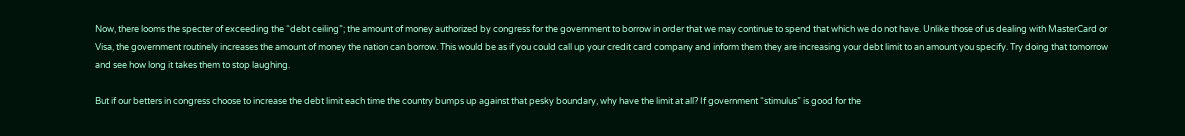Now, there looms the specter of exceeding the “debt ceiling”; the amount of money authorized by congress for the government to borrow in order that we may continue to spend that which we do not have. Unlike those of us dealing with MasterCard or Visa, the government routinely increases the amount of money the nation can borrow. This would be as if you could call up your credit card company and inform them they are increasing your debt limit to an amount you specify. Try doing that tomorrow and see how long it takes them to stop laughing.

But if our betters in congress choose to increase the debt limit each time the country bumps up against that pesky boundary, why have the limit at all? If government “stimulus” is good for the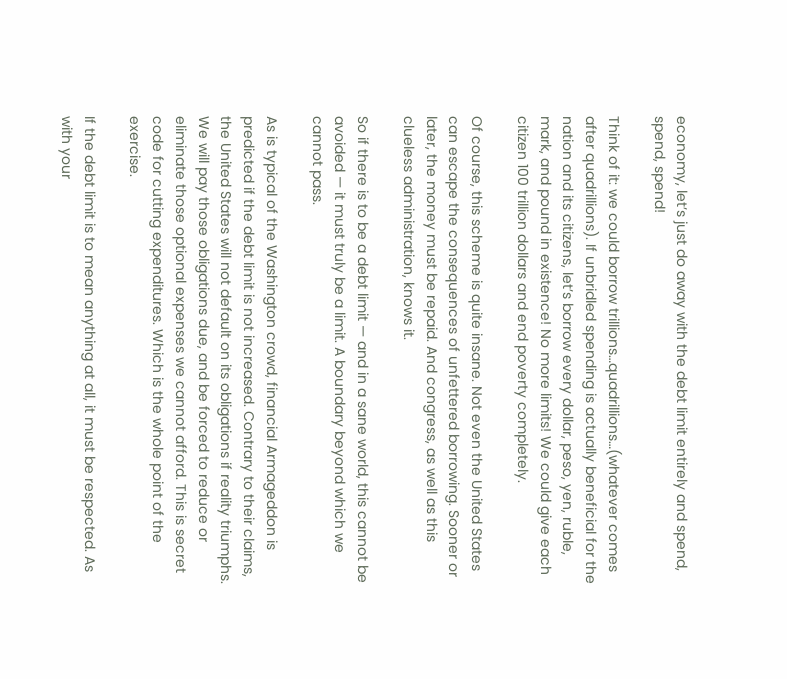economy, let’s just do away with the debt limit entirely and spend, spend, spend!

Think of it: we could borrow trillions…quadrillions…(whatever comes after quadrillions). If unbridled spending is actually beneficial for the nation and its citizens, let’s borrow every dollar, peso, yen, ruble, mark, and pound in existence! No more limits! We could give each citizen 100 trillion dollars and end poverty completely.

Of course, this scheme is quite insane. Not even the United States can escape the consequences of unfettered borrowing. Sooner or later, the money must be repaid. And congress, as well as this clueless administration, knows it.

So if there is to be a debt limit — and in a sane world, this cannot be avoided — it must truly be a limit. A boundary beyond which we cannot pass.

As is typical of the Washington crowd, financial Armageddon is predicted if the debt limit is not increased. Contrary to their claims, the United States will not default on its obligations if reality triumphs. We will pay those obligations due, and be forced to reduce or eliminate those optional expenses we cannot afford. This is secret code for cutting expenditures. Which is the whole point of the exercise.

If the debt limit is to mean anything at all, it must be respected. As with your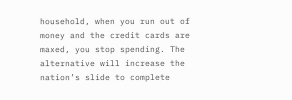household, when you run out of money and the credit cards are maxed, you stop spending. The alternative will increase the nation’s slide to complete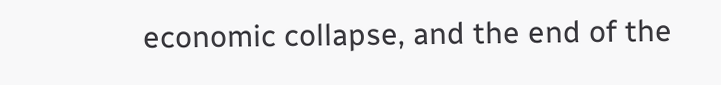economic collapse, and the end of the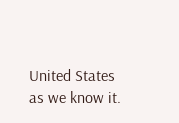United States as we know it.